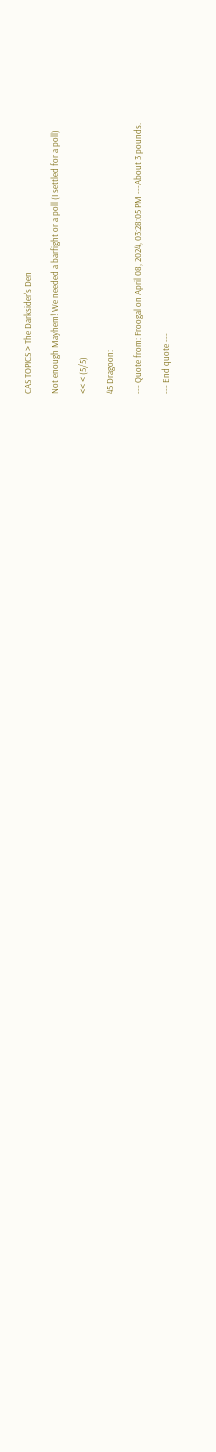CAS TOPICS > The Darksider's Den

Not enough Mayhem! We needed a barfight or a poll (I settled for a poll)

<< < (5/5)

45 Dragoon:

--- Quote from: Froogal on April 08, 2024, 03:28:05 PM ---About 3 pounds.

--- End quote ---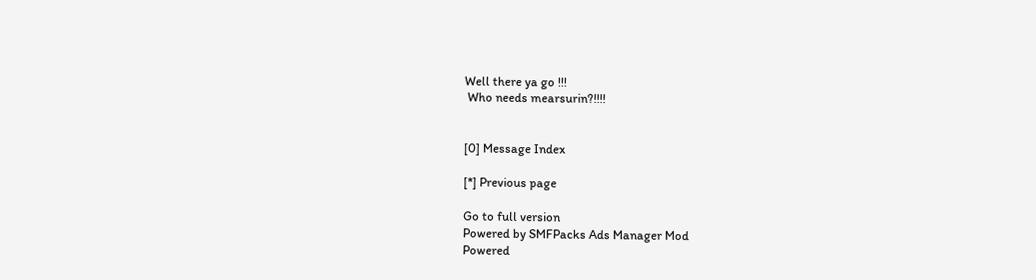Well there ya go !!!
 Who needs mearsurin?!!!!


[0] Message Index

[*] Previous page

Go to full version
Powered by SMFPacks Ads Manager Mod
Powered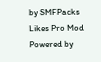by SMFPacks Likes Pro Mod
Powered by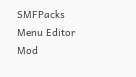SMFPacks Menu Editor Mod